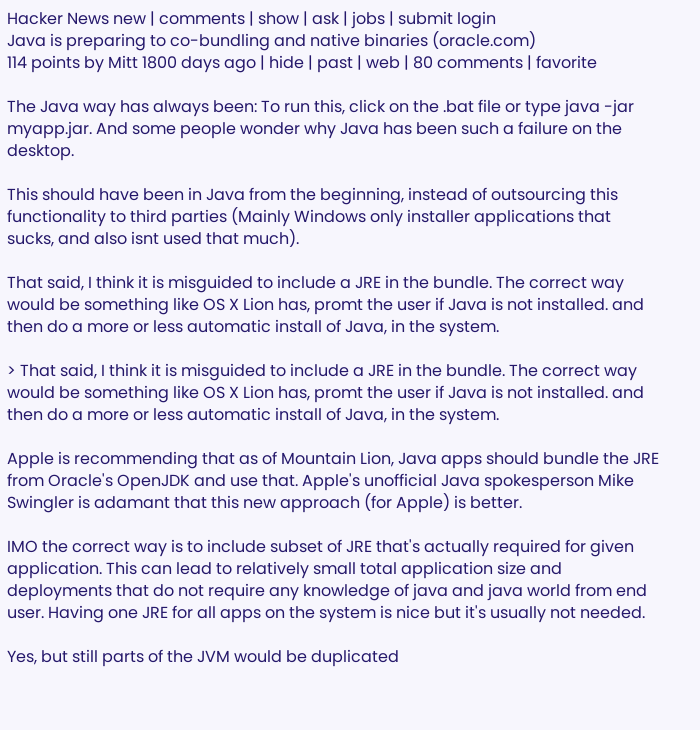Hacker News new | comments | show | ask | jobs | submit login
Java is preparing to co-bundling and native binaries (oracle.com)
114 points by Mitt 1800 days ago | hide | past | web | 80 comments | favorite

The Java way has always been: To run this, click on the .bat file or type java -jar myapp.jar. And some people wonder why Java has been such a failure on the desktop.

This should have been in Java from the beginning, instead of outsourcing this functionality to third parties (Mainly Windows only installer applications that sucks, and also isnt used that much).

That said, I think it is misguided to include a JRE in the bundle. The correct way would be something like OS X Lion has, promt the user if Java is not installed. and then do a more or less automatic install of Java, in the system.

> That said, I think it is misguided to include a JRE in the bundle. The correct way would be something like OS X Lion has, promt the user if Java is not installed. and then do a more or less automatic install of Java, in the system.

Apple is recommending that as of Mountain Lion, Java apps should bundle the JRE from Oracle's OpenJDK and use that. Apple's unofficial Java spokesperson Mike Swingler is adamant that this new approach (for Apple) is better.

IMO the correct way is to include subset of JRE that's actually required for given application. This can lead to relatively small total application size and deployments that do not require any knowledge of java and java world from end user. Having one JRE for all apps on the system is nice but it's usually not needed.

Yes, but still parts of the JVM would be duplicated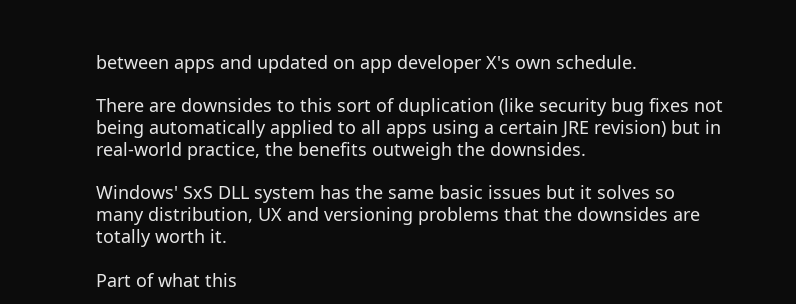between apps and updated on app developer X's own schedule.

There are downsides to this sort of duplication (like security bug fixes not being automatically applied to all apps using a certain JRE revision) but in real-world practice, the benefits outweigh the downsides.

Windows' SxS DLL system has the same basic issues but it solves so many distribution, UX and versioning problems that the downsides are totally worth it.

Part of what this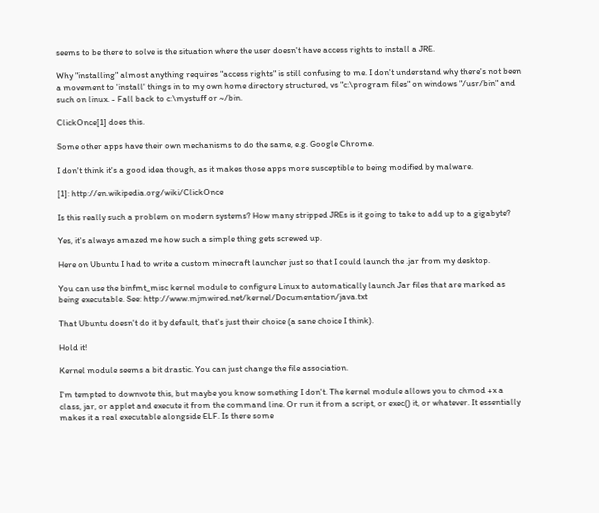seems to be there to solve is the situation where the user doesn't have access rights to install a JRE.

Why "installing" almost anything requires "access rights" is still confusing to me. I don't understand why there's not been a movement to 'install' things in to my own home directory structured, vs "c:\program files" on windows "/usr/bin" and such on linux. - Fall back to c:\mystuff or ~/bin.

ClickOnce[1] does this.

Some other apps have their own mechanisms to do the same, e.g. Google Chrome.

I don't think it's a good idea though, as it makes those apps more susceptible to being modified by malware.

[1]: http://en.wikipedia.org/wiki/ClickOnce

Is this really such a problem on modern systems? How many stripped JREs is it going to take to add up to a gigabyte?

Yes, it's always amazed me how such a simple thing gets screwed up.

Here on Ubuntu I had to write a custom minecraft launcher just so that I could launch the .jar from my desktop.

You can use the binfmt_misc kernel module to configure Linux to automatically launch Jar files that are marked as being executable. See: http://www.mjmwired.net/kernel/Documentation/java.txt

That Ubuntu doesn't do it by default, that's just their choice (a sane choice I think).

Hold it!

Kernel module seems a bit drastic. You can just change the file association.

I'm tempted to downvote this, but maybe you know something I don't. The kernel module allows you to chmod +x a class, jar, or applet and execute it from the command line. Or run it from a script, or exec() it, or whatever. It essentially makes it a real executable alongside ELF. Is there some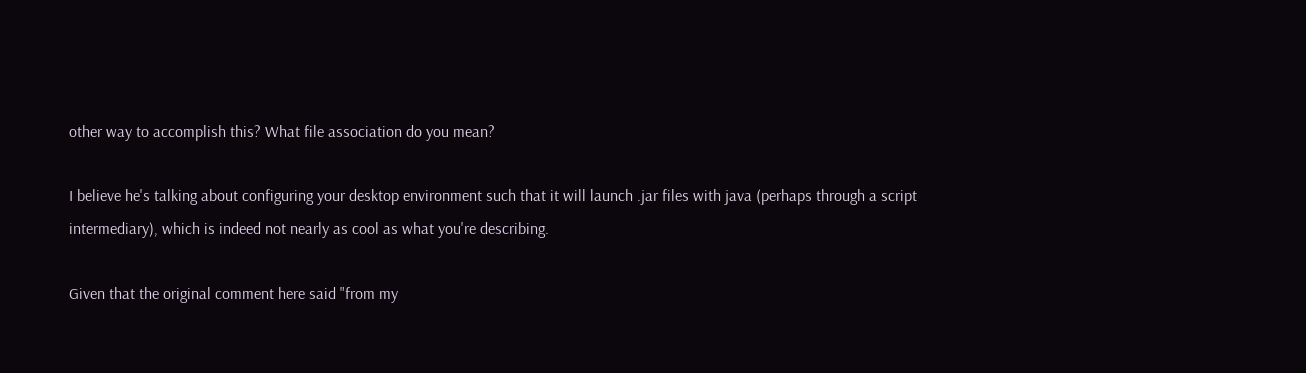other way to accomplish this? What file association do you mean?

I believe he's talking about configuring your desktop environment such that it will launch .jar files with java (perhaps through a script intermediary), which is indeed not nearly as cool as what you're describing.

Given that the original comment here said "from my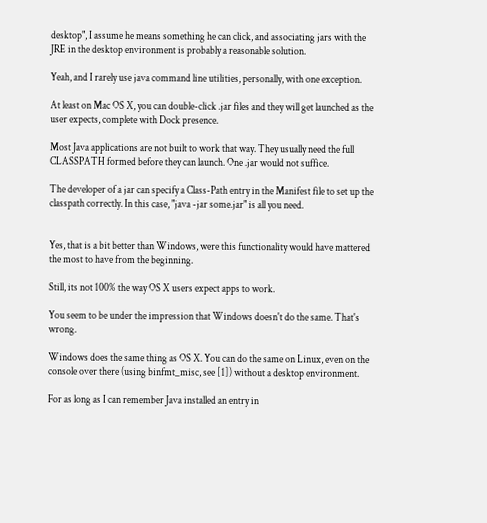desktop", I assume he means something he can click, and associating jars with the JRE in the desktop environment is probably a reasonable solution.

Yeah, and I rarely use java command line utilities, personally, with one exception.

At least on Mac OS X, you can double-click .jar files and they will get launched as the user expects, complete with Dock presence.

Most Java applications are not built to work that way. They usually need the full CLASSPATH formed before they can launch. One .jar would not suffice.

The developer of a jar can specify a Class-Path entry in the Manifest file to set up the classpath correctly. In this case, "java -jar some.jar" is all you need.


Yes, that is a bit better than Windows, were this functionality would have mattered the most to have from the beginning.

Still, its not 100% the way OS X users expect apps to work.

You seem to be under the impression that Windows doesn't do the same. That's wrong.

Windows does the same thing as OS X. You can do the same on Linux, even on the console over there (using binfmt_misc, see [1]) without a desktop environment.

For as long as I can remember Java installed an entry in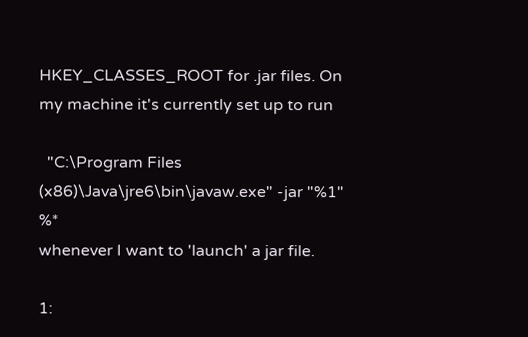HKEY_CLASSES_ROOT for .jar files. On my machine it's currently set up to run

  "C:\Program Files (x86)\Java\jre6\bin\javaw.exe" -jar "%1" %*
whenever I want to 'launch' a jar file.

1: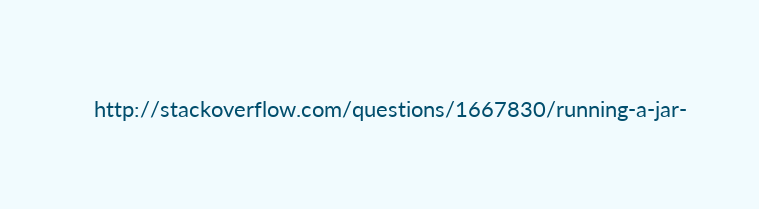http://stackoverflow.com/questions/1667830/running-a-jar-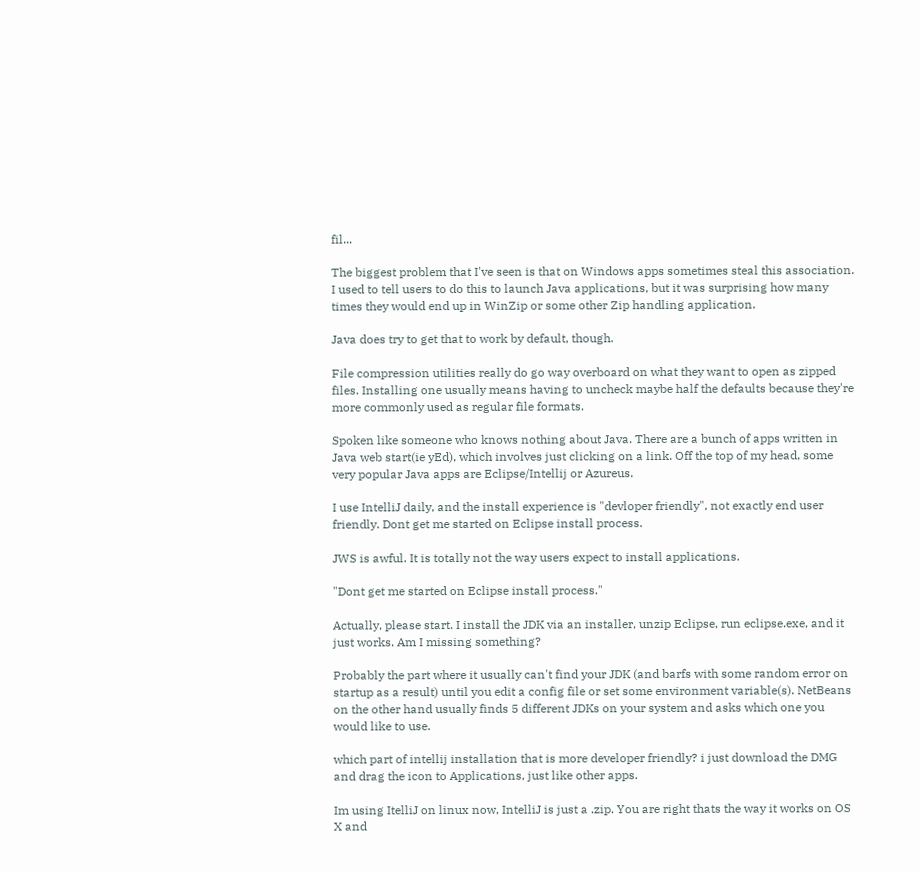fil...

The biggest problem that I've seen is that on Windows apps sometimes steal this association. I used to tell users to do this to launch Java applications, but it was surprising how many times they would end up in WinZip or some other Zip handling application.

Java does try to get that to work by default, though.

File compression utilities really do go way overboard on what they want to open as zipped files. Installing one usually means having to uncheck maybe half the defaults because they're more commonly used as regular file formats.

Spoken like someone who knows nothing about Java. There are a bunch of apps written in Java web start(ie yEd), which involves just clicking on a link. Off the top of my head, some very popular Java apps are Eclipse/Intellij or Azureus.

I use IntelliJ daily, and the install experience is "devloper friendly", not exactly end user friendly. Dont get me started on Eclipse install process.

JWS is awful. It is totally not the way users expect to install applications.

"Dont get me started on Eclipse install process."

Actually, please start. I install the JDK via an installer, unzip Eclipse, run eclipse.exe, and it just works. Am I missing something?

Probably the part where it usually can't find your JDK (and barfs with some random error on startup as a result) until you edit a config file or set some environment variable(s). NetBeans on the other hand usually finds 5 different JDKs on your system and asks which one you would like to use.

which part of intellij installation that is more developer friendly? i just download the DMG and drag the icon to Applications, just like other apps.

Im using ItelliJ on linux now, IntelliJ is just a .zip. You are right thats the way it works on OS X and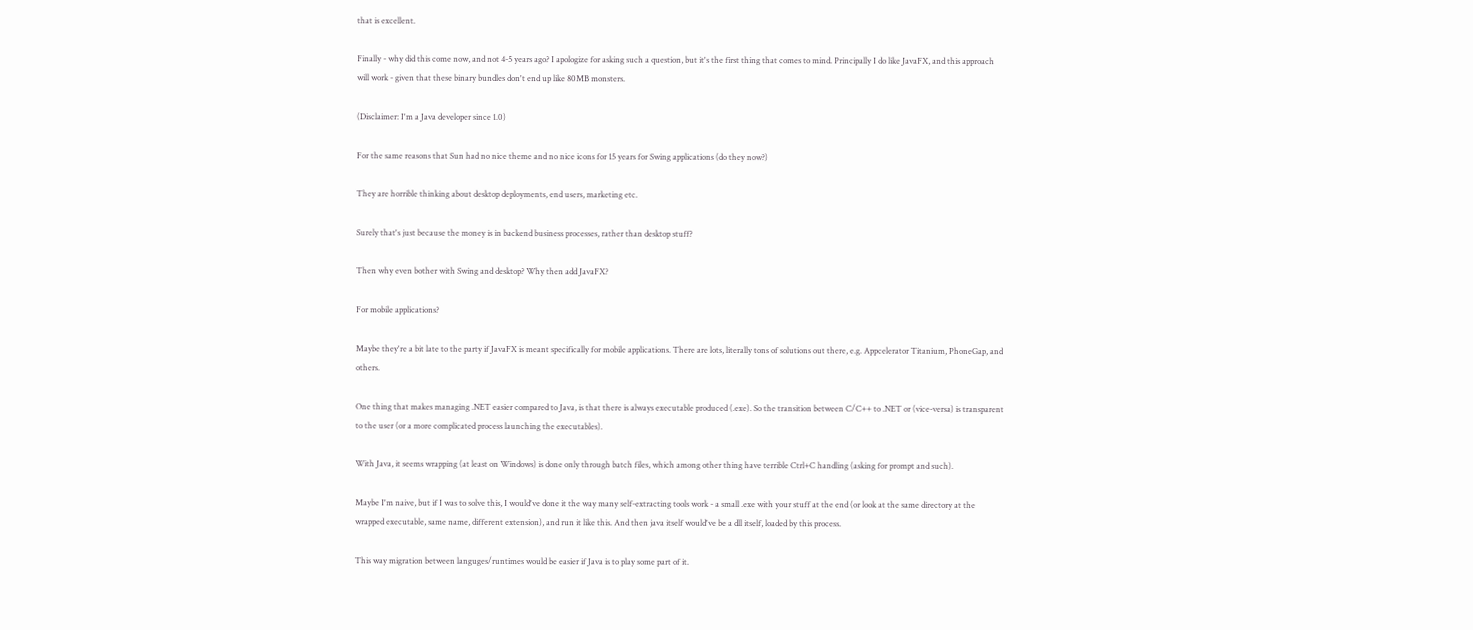that is excellent.

Finally - why did this come now, and not 4-5 years ago? I apologize for asking such a question, but it's the first thing that comes to mind. Principally I do like JavaFX, and this approach will work - given that these binary bundles don't end up like 80MB monsters.

(Disclaimer: I'm a Java developer since 1.0)

For the same reasons that Sun had no nice theme and no nice icons for 15 years for Swing applications (do they now?)

They are horrible thinking about desktop deployments, end users, marketing etc.

Surely that's just because the money is in backend business processes, rather than desktop stuff?

Then why even bother with Swing and desktop? Why then add JavaFX?

For mobile applications?

Maybe they're a bit late to the party if JavaFX is meant specifically for mobile applications. There are lots, literally tons of solutions out there, e.g. Appcelerator Titanium, PhoneGap, and others.

One thing that makes managing .NET easier compared to Java, is that there is always executable produced (.exe). So the transition between C/C++ to .NET or (vice-versa) is transparent to the user (or a more complicated process launching the executables).

With Java, it seems wrapping (at least on Windows) is done only through batch files, which among other thing have terrible Ctrl+C handling (asking for prompt and such).

Maybe I'm naive, but if I was to solve this, I would've done it the way many self-extracting tools work - a small .exe with your stuff at the end (or look at the same directory at the wrapped executable, same name, different extension), and run it like this. And then java itself would've be a dll itself, loaded by this process.

This way migration between languges/runtimes would be easier if Java is to play some part of it.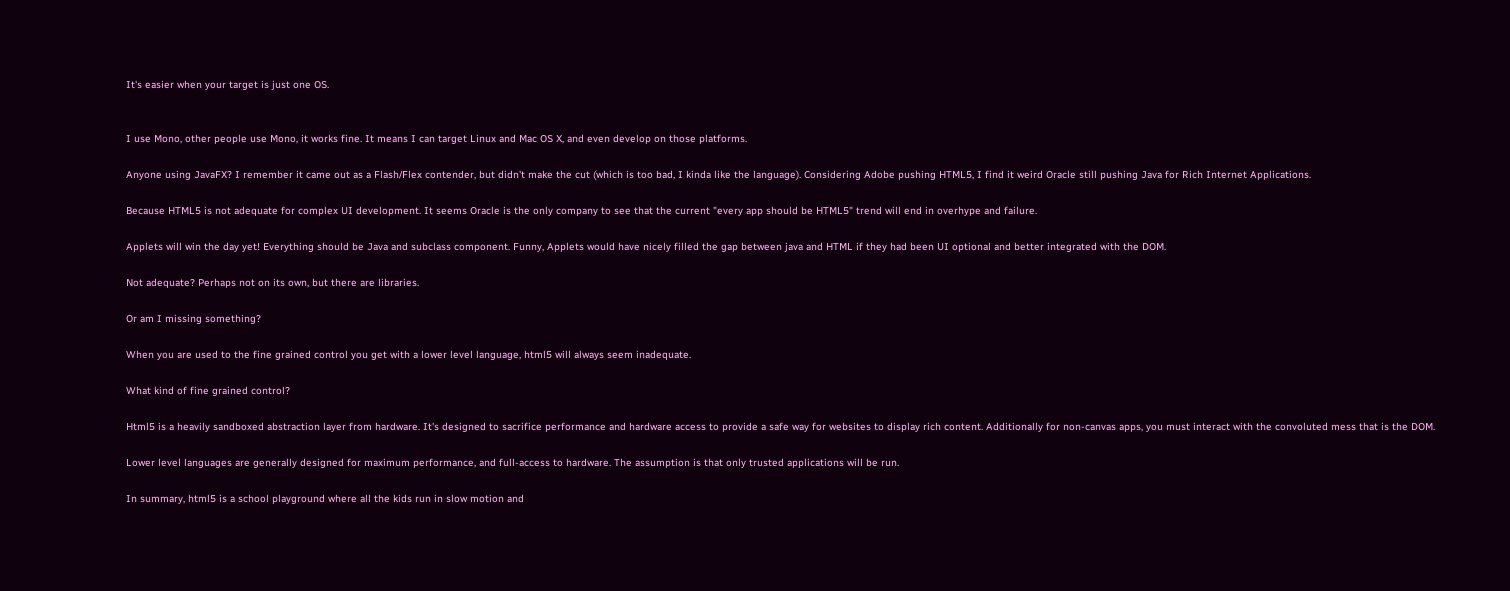It's easier when your target is just one OS.


I use Mono, other people use Mono, it works fine. It means I can target Linux and Mac OS X, and even develop on those platforms.

Anyone using JavaFX? I remember it came out as a Flash/Flex contender, but didn't make the cut (which is too bad, I kinda like the language). Considering Adobe pushing HTML5, I find it weird Oracle still pushing Java for Rich Internet Applications.

Because HTML5 is not adequate for complex UI development. It seems Oracle is the only company to see that the current "every app should be HTML5" trend will end in overhype and failure.

Applets will win the day yet! Everything should be Java and subclass component. Funny, Applets would have nicely filled the gap between java and HTML if they had been UI optional and better integrated with the DOM.

Not adequate? Perhaps not on its own, but there are libraries.

Or am I missing something?

When you are used to the fine grained control you get with a lower level language, html5 will always seem inadequate.

What kind of fine grained control?

Html5 is a heavily sandboxed abstraction layer from hardware. It's designed to sacrifice performance and hardware access to provide a safe way for websites to display rich content. Additionally for non-canvas apps, you must interact with the convoluted mess that is the DOM.

Lower level languages are generally designed for maximum performance, and full-access to hardware. The assumption is that only trusted applications will be run.

In summary, html5 is a school playground where all the kids run in slow motion and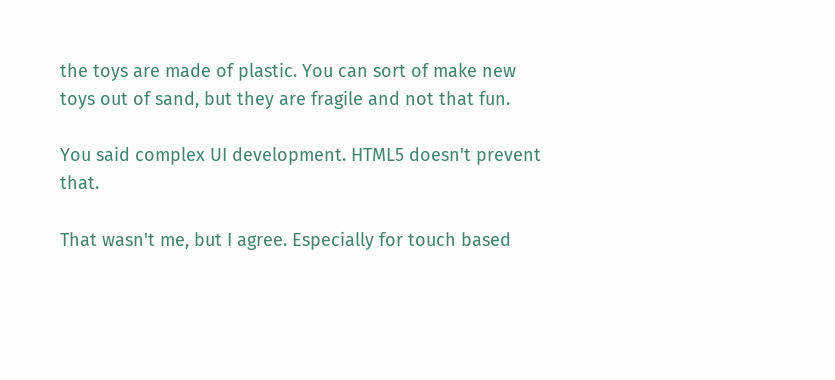the toys are made of plastic. You can sort of make new toys out of sand, but they are fragile and not that fun.

You said complex UI development. HTML5 doesn't prevent that.

That wasn't me, but I agree. Especially for touch based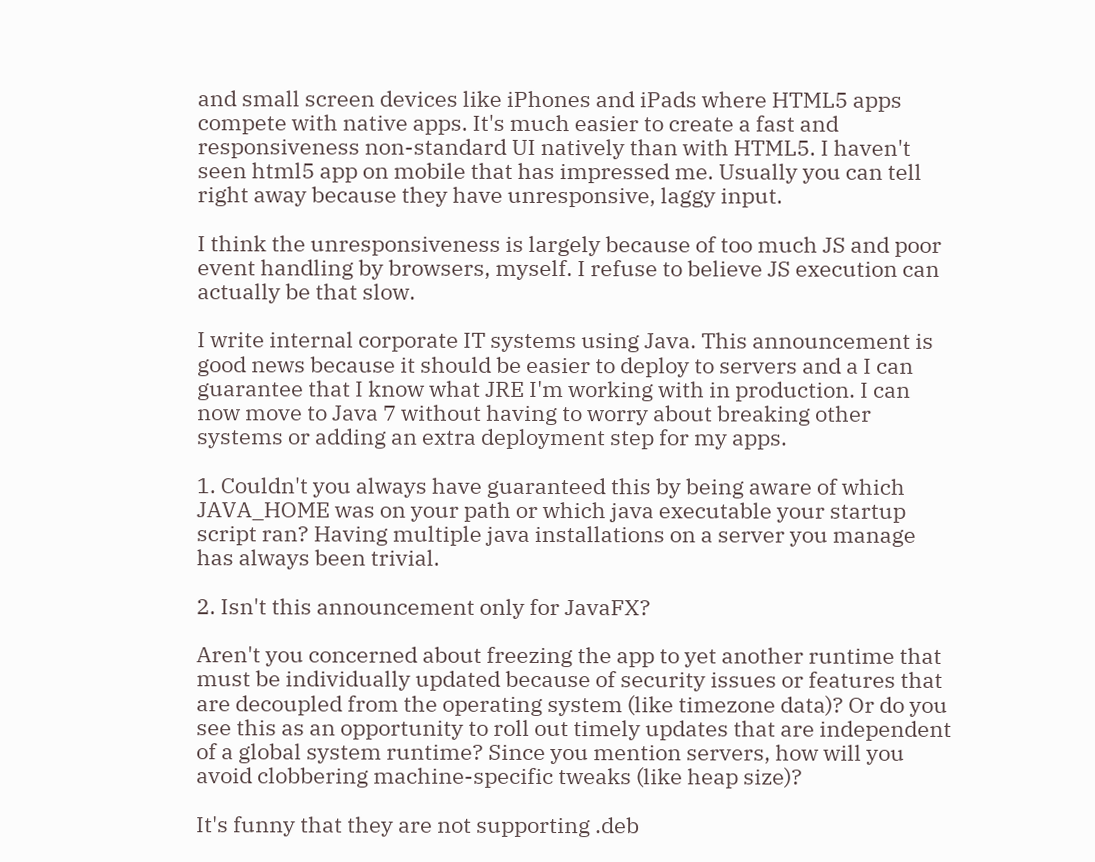and small screen devices like iPhones and iPads where HTML5 apps compete with native apps. It's much easier to create a fast and responsiveness non-standard UI natively than with HTML5. I haven't seen html5 app on mobile that has impressed me. Usually you can tell right away because they have unresponsive, laggy input.

I think the unresponsiveness is largely because of too much JS and poor event handling by browsers, myself. I refuse to believe JS execution can actually be that slow.

I write internal corporate IT systems using Java. This announcement is good news because it should be easier to deploy to servers and a I can guarantee that I know what JRE I'm working with in production. I can now move to Java 7 without having to worry about breaking other systems or adding an extra deployment step for my apps.

1. Couldn't you always have guaranteed this by being aware of which JAVA_HOME was on your path or which java executable your startup script ran? Having multiple java installations on a server you manage has always been trivial.

2. Isn't this announcement only for JavaFX?

Aren't you concerned about freezing the app to yet another runtime that must be individually updated because of security issues or features that are decoupled from the operating system (like timezone data)? Or do you see this as an opportunity to roll out timely updates that are independent of a global system runtime? Since you mention servers, how will you avoid clobbering machine-specific tweaks (like heap size)?

It's funny that they are not supporting .deb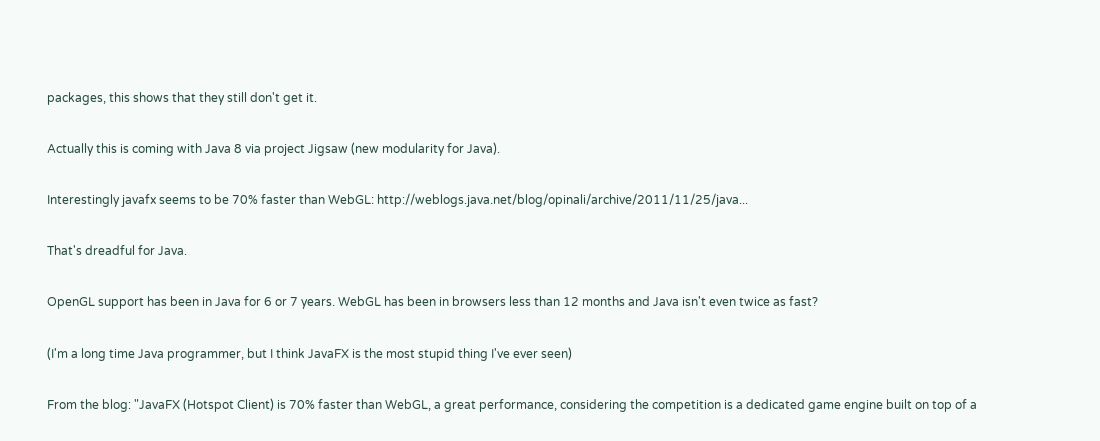packages, this shows that they still don't get it.

Actually this is coming with Java 8 via project Jigsaw (new modularity for Java).

Interestingly javafx seems to be 70% faster than WebGL: http://weblogs.java.net/blog/opinali/archive/2011/11/25/java...

That's dreadful for Java.

OpenGL support has been in Java for 6 or 7 years. WebGL has been in browsers less than 12 months and Java isn't even twice as fast?

(I'm a long time Java programmer, but I think JavaFX is the most stupid thing I've ever seen)

From the blog: "JavaFX (Hotspot Client) is 70% faster than WebGL, a great performance, considering the competition is a dedicated game engine built on top of a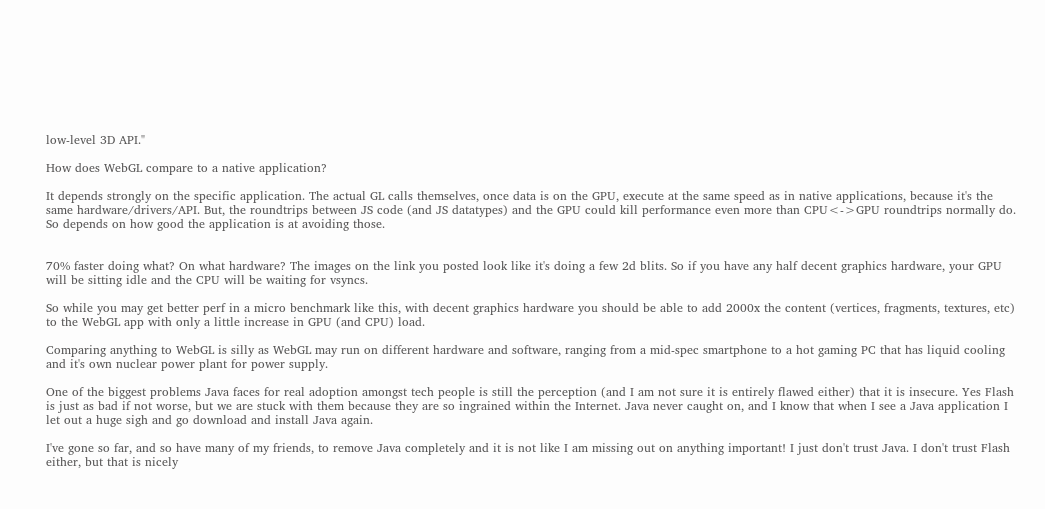low-level 3D API."

How does WebGL compare to a native application?

It depends strongly on the specific application. The actual GL calls themselves, once data is on the GPU, execute at the same speed as in native applications, because it's the same hardware/drivers/API. But, the roundtrips between JS code (and JS datatypes) and the GPU could kill performance even more than CPU<->GPU roundtrips normally do. So depends on how good the application is at avoiding those.


70% faster doing what? On what hardware? The images on the link you posted look like it's doing a few 2d blits. So if you have any half decent graphics hardware, your GPU will be sitting idle and the CPU will be waiting for vsyncs.

So while you may get better perf in a micro benchmark like this, with decent graphics hardware you should be able to add 2000x the content (vertices, fragments, textures, etc) to the WebGL app with only a little increase in GPU (and CPU) load.

Comparing anything to WebGL is silly as WebGL may run on different hardware and software, ranging from a mid-spec smartphone to a hot gaming PC that has liquid cooling and it's own nuclear power plant for power supply.

One of the biggest problems Java faces for real adoption amongst tech people is still the perception (and I am not sure it is entirely flawed either) that it is insecure. Yes Flash is just as bad if not worse, but we are stuck with them because they are so ingrained within the Internet. Java never caught on, and I know that when I see a Java application I let out a huge sigh and go download and install Java again.

I've gone so far, and so have many of my friends, to remove Java completely and it is not like I am missing out on anything important! I just don't trust Java. I don't trust Flash either, but that is nicely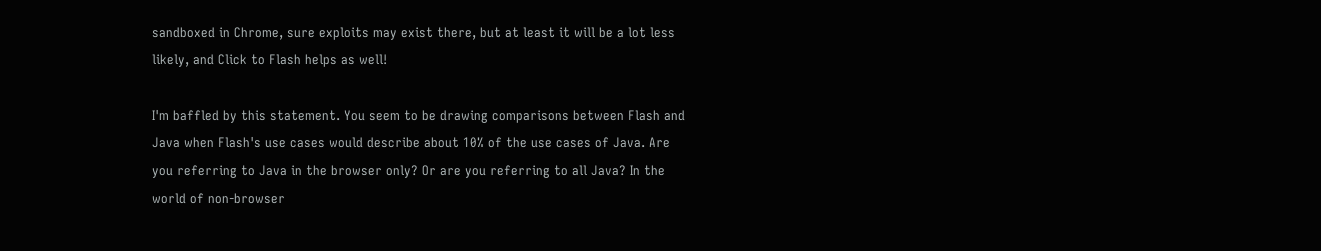sandboxed in Chrome, sure exploits may exist there, but at least it will be a lot less likely, and Click to Flash helps as well!

I'm baffled by this statement. You seem to be drawing comparisons between Flash and Java when Flash's use cases would describe about 10% of the use cases of Java. Are you referring to Java in the browser only? Or are you referring to all Java? In the world of non-browser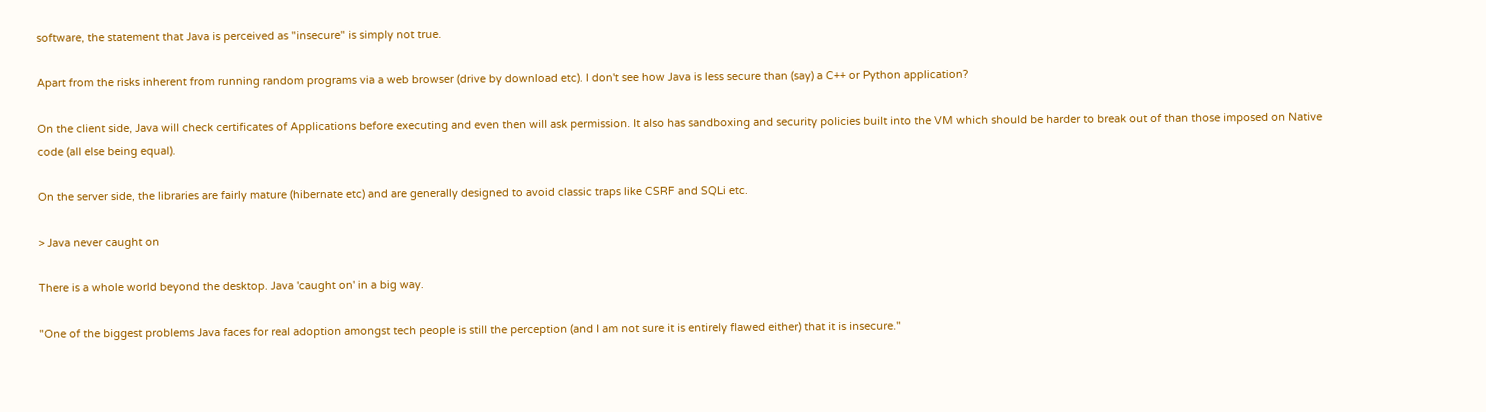software, the statement that Java is perceived as "insecure" is simply not true.

Apart from the risks inherent from running random programs via a web browser (drive by download etc). I don't see how Java is less secure than (say) a C++ or Python application?

On the client side, Java will check certificates of Applications before executing and even then will ask permission. It also has sandboxing and security policies built into the VM which should be harder to break out of than those imposed on Native code (all else being equal).

On the server side, the libraries are fairly mature (hibernate etc) and are generally designed to avoid classic traps like CSRF and SQLi etc.

> Java never caught on

There is a whole world beyond the desktop. Java 'caught on' in a big way.

"One of the biggest problems Java faces for real adoption amongst tech people is still the perception (and I am not sure it is entirely flawed either) that it is insecure."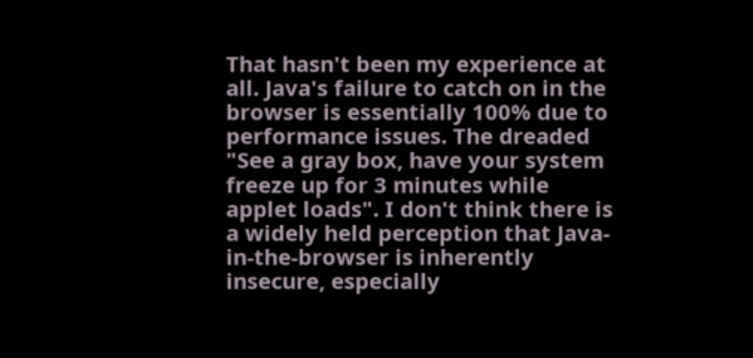That hasn't been my experience at all. Java's failure to catch on in the browser is essentially 100% due to performance issues. The dreaded "See a gray box, have your system freeze up for 3 minutes while applet loads". I don't think there is a widely held perception that Java-in-the-browser is inherently insecure, especially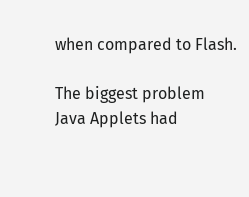when compared to Flash.

The biggest problem Java Applets had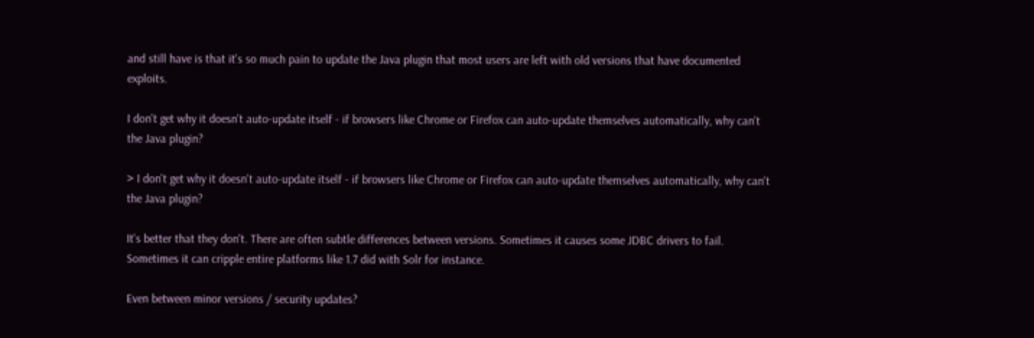and still have is that it's so much pain to update the Java plugin that most users are left with old versions that have documented exploits.

I don't get why it doesn't auto-update itself - if browsers like Chrome or Firefox can auto-update themselves automatically, why can't the Java plugin?

> I don't get why it doesn't auto-update itself - if browsers like Chrome or Firefox can auto-update themselves automatically, why can't the Java plugin?

It's better that they don't. There are often subtle differences between versions. Sometimes it causes some JDBC drivers to fail. Sometimes it can cripple entire platforms like 1.7 did with Solr for instance.

Even between minor versions / security updates?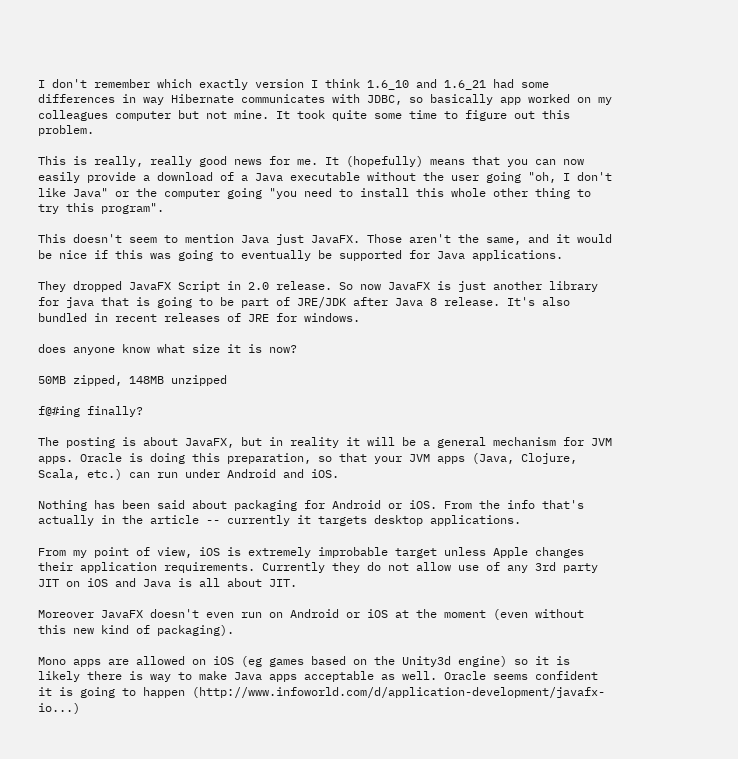I don't remember which exactly version I think 1.6_10 and 1.6_21 had some differences in way Hibernate communicates with JDBC, so basically app worked on my colleagues computer but not mine. It took quite some time to figure out this problem.

This is really, really good news for me. It (hopefully) means that you can now easily provide a download of a Java executable without the user going "oh, I don't like Java" or the computer going "you need to install this whole other thing to try this program".

This doesn't seem to mention Java just JavaFX. Those aren't the same, and it would be nice if this was going to eventually be supported for Java applications.

They dropped JavaFX Script in 2.0 release. So now JavaFX is just another library for java that is going to be part of JRE/JDK after Java 8 release. It's also bundled in recent releases of JRE for windows.

does anyone know what size it is now?

50MB zipped, 148MB unzipped

f@#ing finally?

The posting is about JavaFX, but in reality it will be a general mechanism for JVM apps. Oracle is doing this preparation, so that your JVM apps (Java, Clojure, Scala, etc.) can run under Android and iOS.

Nothing has been said about packaging for Android or iOS. From the info that's actually in the article -- currently it targets desktop applications.

From my point of view, iOS is extremely improbable target unless Apple changes their application requirements. Currently they do not allow use of any 3rd party JIT on iOS and Java is all about JIT.

Moreover JavaFX doesn't even run on Android or iOS at the moment (even without this new kind of packaging).

Mono apps are allowed on iOS (eg games based on the Unity3d engine) so it is likely there is way to make Java apps acceptable as well. Oracle seems confident it is going to happen (http://www.infoworld.com/d/application-development/javafx-io...)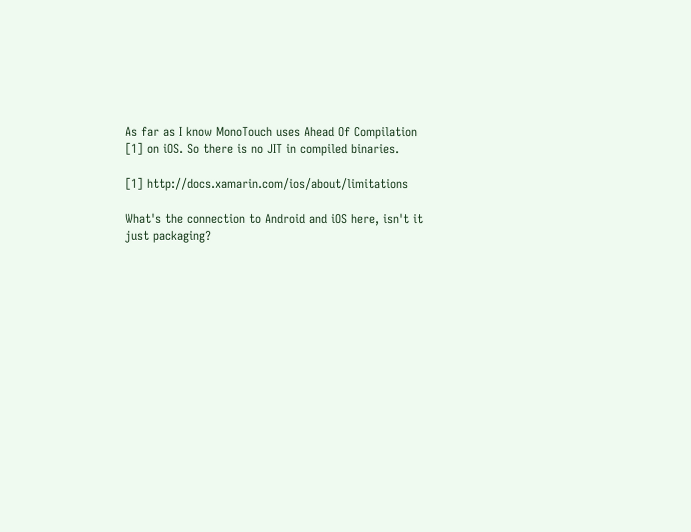As far as I know MonoTouch uses Ahead Of Compilation [1] on iOS. So there is no JIT in compiled binaries.

[1] http://docs.xamarin.com/ios/about/limitations

What's the connection to Android and iOS here, isn't it just packaging?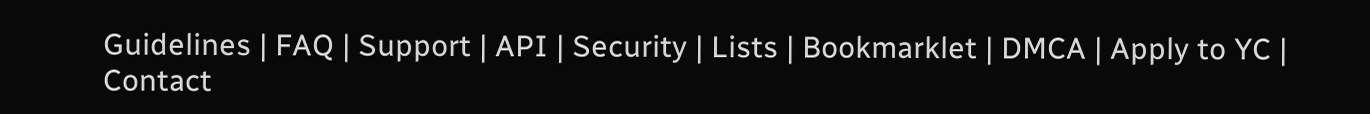Guidelines | FAQ | Support | API | Security | Lists | Bookmarklet | DMCA | Apply to YC | Contact